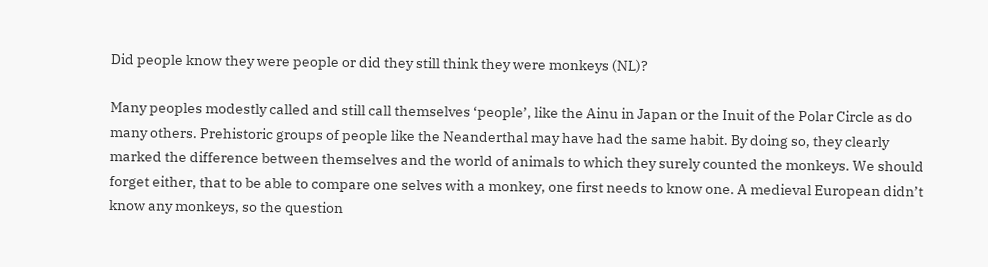Did people know they were people or did they still think they were monkeys (NL)?

Many peoples modestly called and still call themselves ‘people’, like the Ainu in Japan or the Inuit of the Polar Circle as do many others. Prehistoric groups of people like the Neanderthal may have had the same habit. By doing so, they clearly marked the difference between themselves and the world of animals to which they surely counted the monkeys. We should forget either, that to be able to compare one selves with a monkey, one first needs to know one. A medieval European didn’t know any monkeys, so the question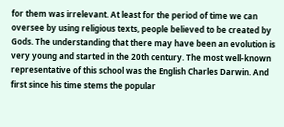for them was irrelevant. At least for the period of time we can oversee by using religious texts, people believed to be created by Gods. The understanding that there may have been an evolution is very young and started in the 20th century. The most well-known representative of this school was the English Charles Darwin. And first since his time stems the popular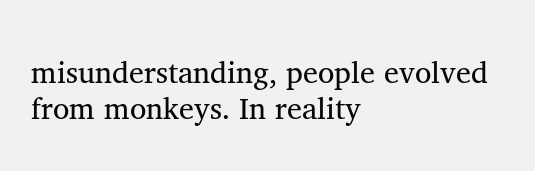misunderstanding, people evolved from monkeys. In reality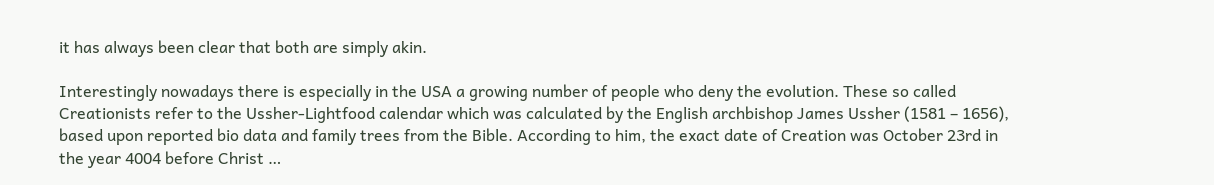it has always been clear that both are simply akin.

Interestingly nowadays there is especially in the USA a growing number of people who deny the evolution. These so called Creationists refer to the Ussher-Lightfood calendar which was calculated by the English archbishop James Ussher (1581 – 1656), based upon reported bio data and family trees from the Bible. According to him, the exact date of Creation was October 23rd in the year 4004 before Christ …